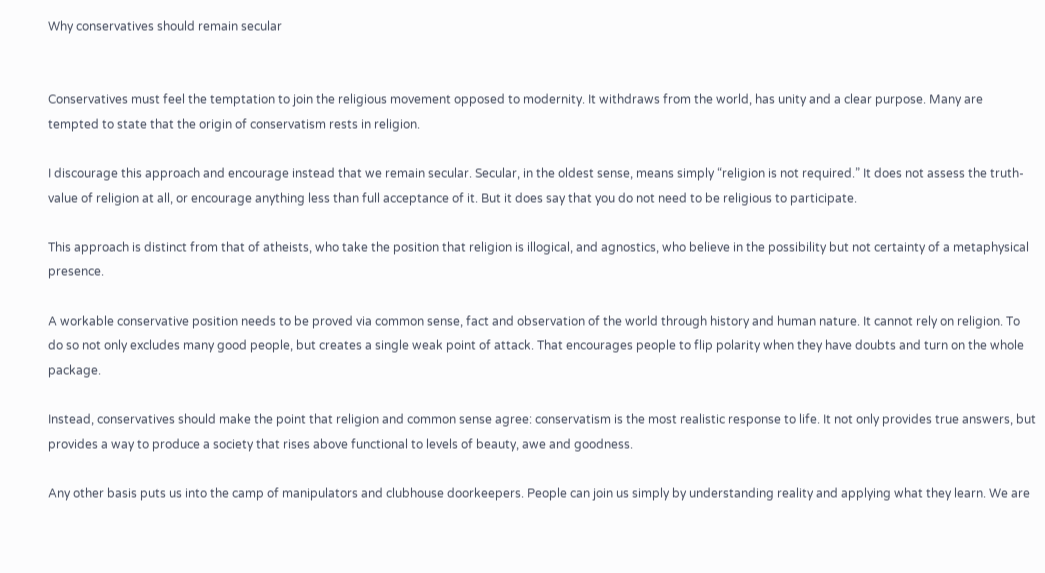Why conservatives should remain secular


Conservatives must feel the temptation to join the religious movement opposed to modernity. It withdraws from the world, has unity and a clear purpose. Many are tempted to state that the origin of conservatism rests in religion.

I discourage this approach and encourage instead that we remain secular. Secular, in the oldest sense, means simply “religion is not required.” It does not assess the truth-value of religion at all, or encourage anything less than full acceptance of it. But it does say that you do not need to be religious to participate.

This approach is distinct from that of atheists, who take the position that religion is illogical, and agnostics, who believe in the possibility but not certainty of a metaphysical presence.

A workable conservative position needs to be proved via common sense, fact and observation of the world through history and human nature. It cannot rely on religion. To do so not only excludes many good people, but creates a single weak point of attack. That encourages people to flip polarity when they have doubts and turn on the whole package.

Instead, conservatives should make the point that religion and common sense agree: conservatism is the most realistic response to life. It not only provides true answers, but provides a way to produce a society that rises above functional to levels of beauty, awe and goodness.

Any other basis puts us into the camp of manipulators and clubhouse doorkeepers. People can join us simply by understanding reality and applying what they learn. We are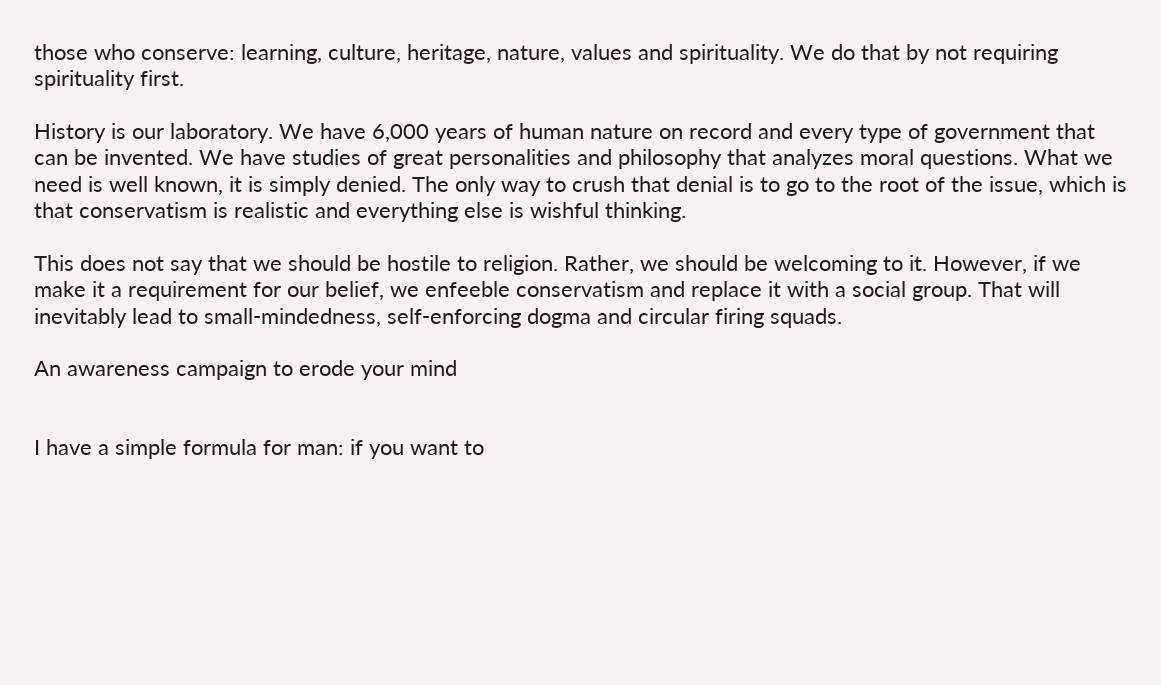those who conserve: learning, culture, heritage, nature, values and spirituality. We do that by not requiring spirituality first.

History is our laboratory. We have 6,000 years of human nature on record and every type of government that can be invented. We have studies of great personalities and philosophy that analyzes moral questions. What we need is well known, it is simply denied. The only way to crush that denial is to go to the root of the issue, which is that conservatism is realistic and everything else is wishful thinking.

This does not say that we should be hostile to religion. Rather, we should be welcoming to it. However, if we make it a requirement for our belief, we enfeeble conservatism and replace it with a social group. That will inevitably lead to small-mindedness, self-enforcing dogma and circular firing squads.

An awareness campaign to erode your mind


I have a simple formula for man: if you want to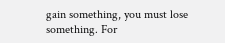gain something, you must lose something. For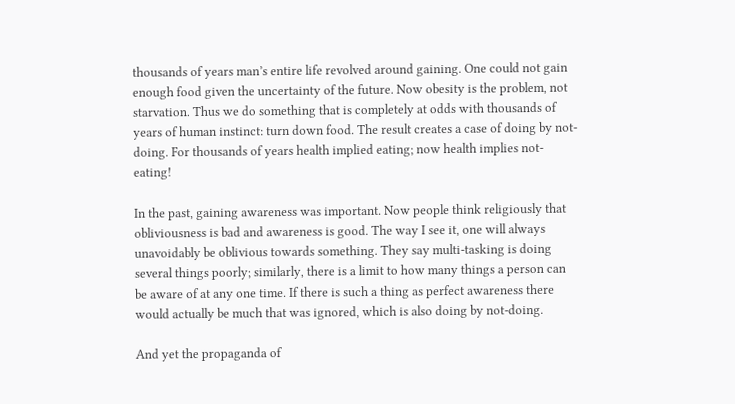thousands of years man’s entire life revolved around gaining. One could not gain enough food given the uncertainty of the future. Now obesity is the problem, not starvation. Thus we do something that is completely at odds with thousands of years of human instinct: turn down food. The result creates a case of doing by not-doing. For thousands of years health implied eating; now health implies not-eating!

In the past, gaining awareness was important. Now people think religiously that obliviousness is bad and awareness is good. The way I see it, one will always unavoidably be oblivious towards something. They say multi-tasking is doing several things poorly; similarly, there is a limit to how many things a person can be aware of at any one time. If there is such a thing as perfect awareness there would actually be much that was ignored, which is also doing by not-doing.

And yet the propaganda of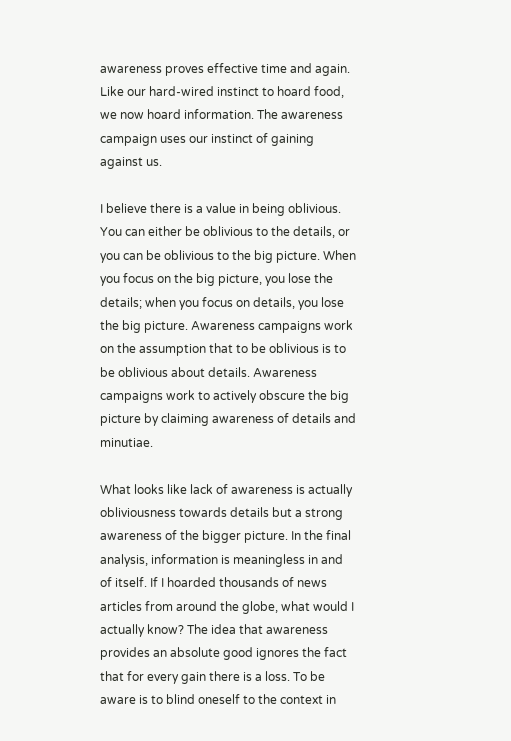awareness proves effective time and again. Like our hard-wired instinct to hoard food, we now hoard information. The awareness campaign uses our instinct of gaining against us.

I believe there is a value in being oblivious. You can either be oblivious to the details, or you can be oblivious to the big picture. When you focus on the big picture, you lose the details; when you focus on details, you lose the big picture. Awareness campaigns work on the assumption that to be oblivious is to be oblivious about details. Awareness campaigns work to actively obscure the big picture by claiming awareness of details and minutiae.

What looks like lack of awareness is actually obliviousness towards details but a strong awareness of the bigger picture. In the final analysis, information is meaningless in and of itself. If I hoarded thousands of news articles from around the globe, what would I actually know? The idea that awareness provides an absolute good ignores the fact that for every gain there is a loss. To be aware is to blind oneself to the context in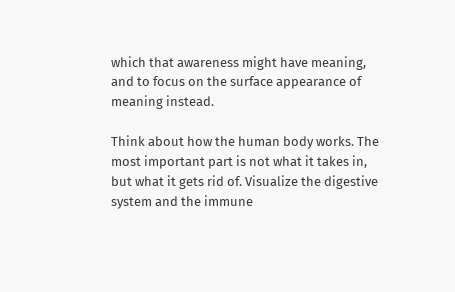which that awareness might have meaning, and to focus on the surface appearance of meaning instead.

Think about how the human body works. The most important part is not what it takes in, but what it gets rid of. Visualize the digestive system and the immune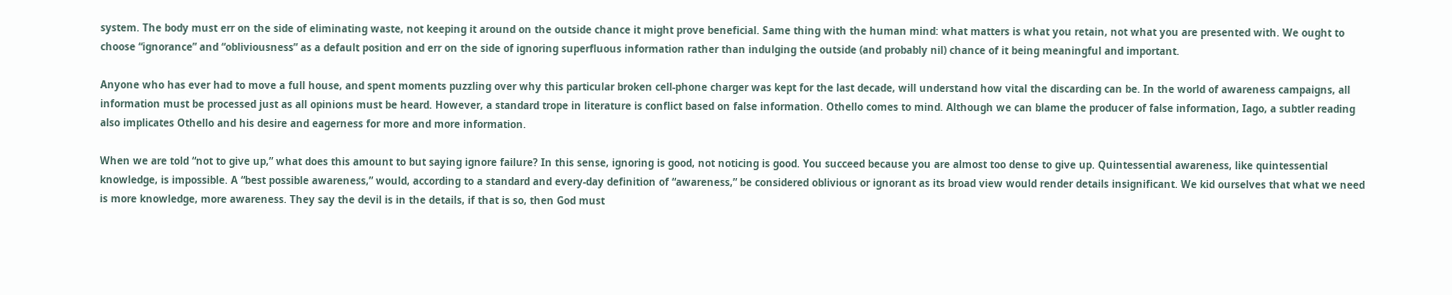system. The body must err on the side of eliminating waste, not keeping it around on the outside chance it might prove beneficial. Same thing with the human mind: what matters is what you retain, not what you are presented with. We ought to choose “ignorance” and “obliviousness” as a default position and err on the side of ignoring superfluous information rather than indulging the outside (and probably nil) chance of it being meaningful and important.

Anyone who has ever had to move a full house, and spent moments puzzling over why this particular broken cell-phone charger was kept for the last decade, will understand how vital the discarding can be. In the world of awareness campaigns, all information must be processed just as all opinions must be heard. However, a standard trope in literature is conflict based on false information. Othello comes to mind. Although we can blame the producer of false information, Iago, a subtler reading also implicates Othello and his desire and eagerness for more and more information.

When we are told “not to give up,” what does this amount to but saying ignore failure? In this sense, ignoring is good, not noticing is good. You succeed because you are almost too dense to give up. Quintessential awareness, like quintessential knowledge, is impossible. A “best possible awareness,” would, according to a standard and every-day definition of “awareness,” be considered oblivious or ignorant as its broad view would render details insignificant. We kid ourselves that what we need is more knowledge, more awareness. They say the devil is in the details, if that is so, then God must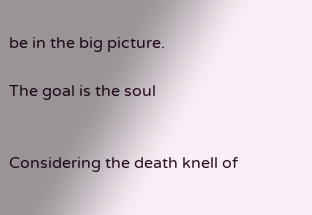be in the big picture.

The goal is the soul


Considering the death knell of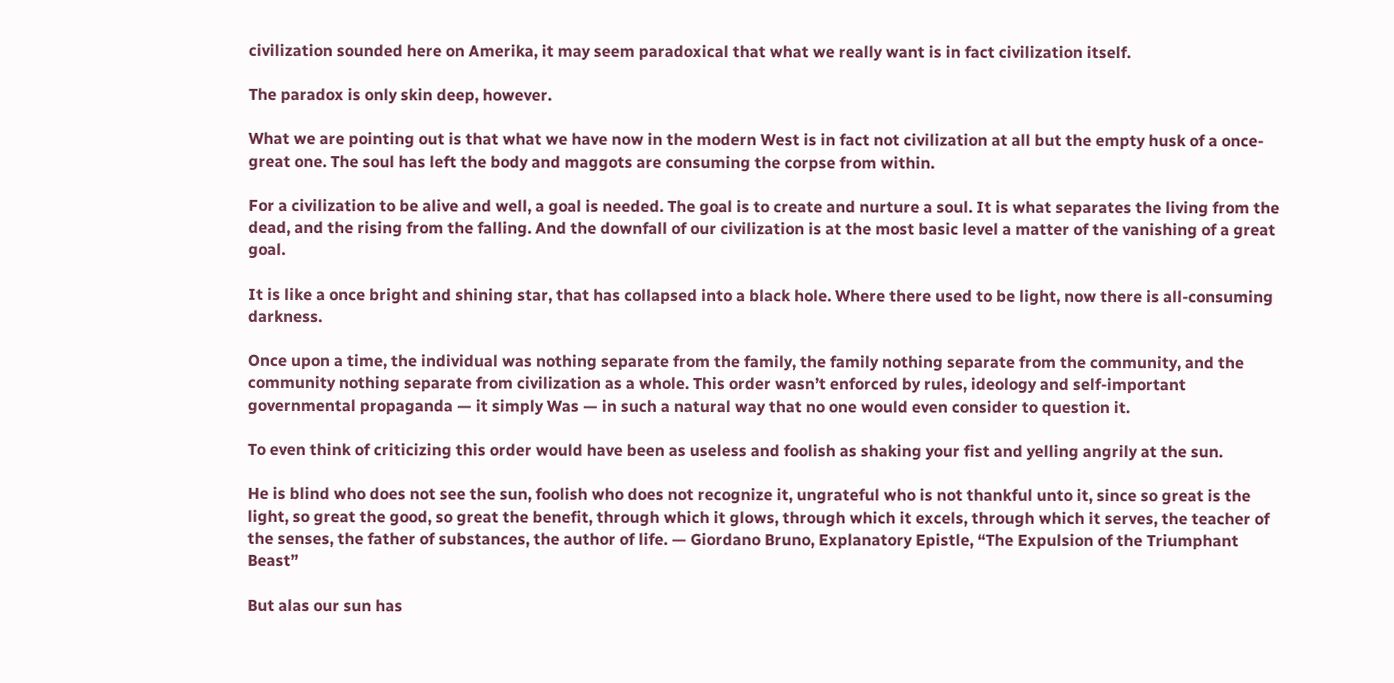civilization sounded here on Amerika, it may seem paradoxical that what we really want is in fact civilization itself.

The paradox is only skin deep, however.

What we are pointing out is that what we have now in the modern West is in fact not civilization at all but the empty husk of a once-great one. The soul has left the body and maggots are consuming the corpse from within.

For a civilization to be alive and well, a goal is needed. The goal is to create and nurture a soul. It is what separates the living from the dead, and the rising from the falling. And the downfall of our civilization is at the most basic level a matter of the vanishing of a great goal.

It is like a once bright and shining star, that has collapsed into a black hole. Where there used to be light, now there is all-consuming darkness.

Once upon a time, the individual was nothing separate from the family, the family nothing separate from the community, and the community nothing separate from civilization as a whole. This order wasn’t enforced by rules, ideology and self-important governmental propaganda — it simply Was — in such a natural way that no one would even consider to question it.

To even think of criticizing this order would have been as useless and foolish as shaking your fist and yelling angrily at the sun.

He is blind who does not see the sun, foolish who does not recognize it, ungrateful who is not thankful unto it, since so great is the light, so great the good, so great the benefit, through which it glows, through which it excels, through which it serves, the teacher of the senses, the father of substances, the author of life. — Giordano Bruno, Explanatory Epistle, “The Expulsion of the Triumphant Beast”

But alas our sun has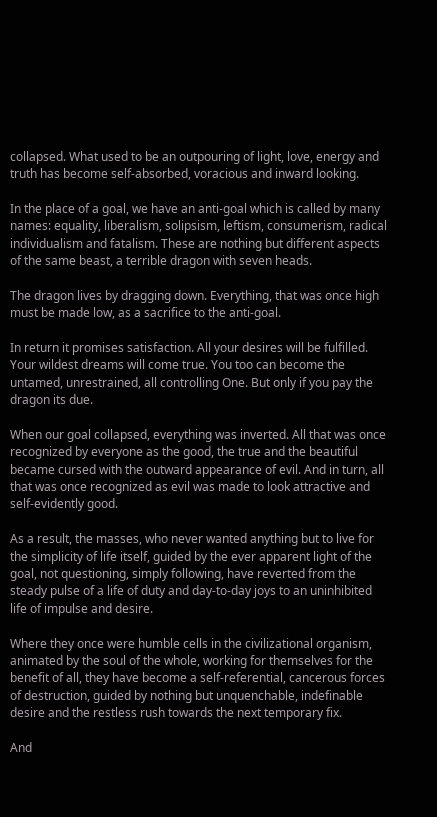collapsed. What used to be an outpouring of light, love, energy and truth has become self-absorbed, voracious and inward looking.

In the place of a goal, we have an anti-goal which is called by many names: equality, liberalism, solipsism, leftism, consumerism, radical individualism and fatalism. These are nothing but different aspects of the same beast, a terrible dragon with seven heads.

The dragon lives by dragging down. Everything, that was once high must be made low, as a sacrifice to the anti-goal.

In return it promises satisfaction. All your desires will be fulfilled. Your wildest dreams will come true. You too can become the untamed, unrestrained, all controlling One. But only if you pay the dragon its due.

When our goal collapsed, everything was inverted. All that was once recognized by everyone as the good, the true and the beautiful became cursed with the outward appearance of evil. And in turn, all that was once recognized as evil was made to look attractive and self-evidently good.

As a result, the masses, who never wanted anything but to live for the simplicity of life itself, guided by the ever apparent light of the goal, not questioning, simply following, have reverted from the steady pulse of a life of duty and day-to-day joys to an uninhibited life of impulse and desire.

Where they once were humble cells in the civilizational organism, animated by the soul of the whole, working for themselves for the benefit of all, they have become a self-referential, cancerous forces of destruction, guided by nothing but unquenchable, indefinable desire and the restless rush towards the next temporary fix.

And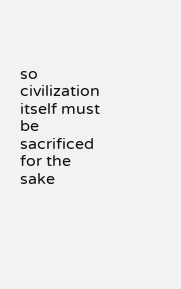so civilization itself must be sacrificed for the sake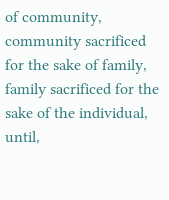of community, community sacrificed for the sake of family, family sacrificed for the sake of the individual, until,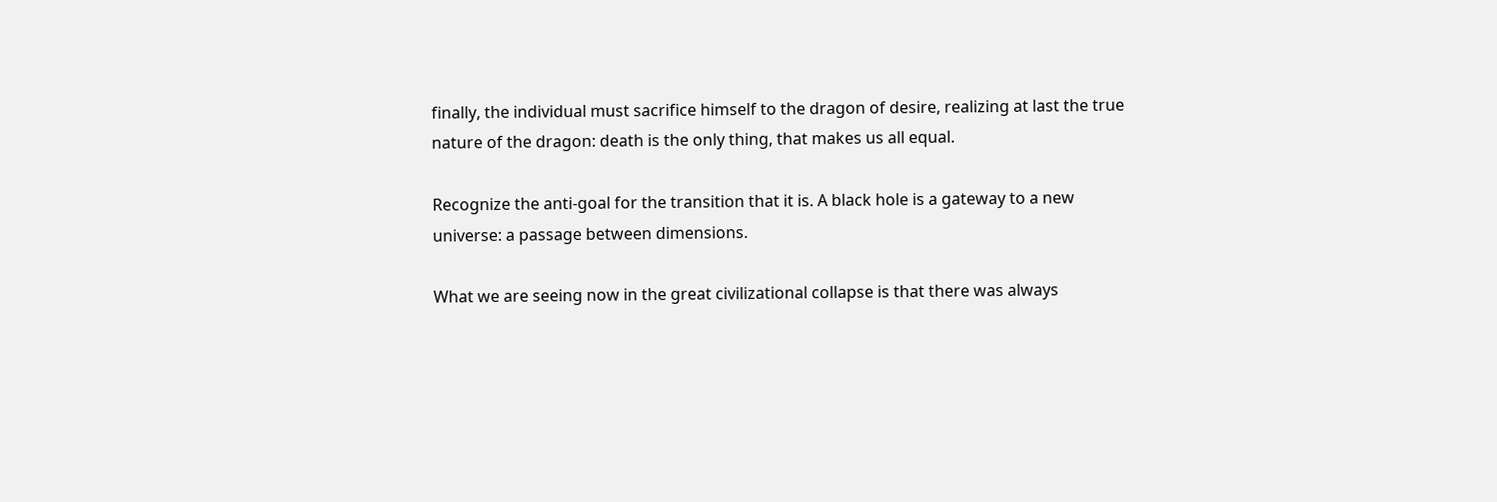finally, the individual must sacrifice himself to the dragon of desire, realizing at last the true nature of the dragon: death is the only thing, that makes us all equal.

Recognize the anti-goal for the transition that it is. A black hole is a gateway to a new universe: a passage between dimensions.

What we are seeing now in the great civilizational collapse is that there was always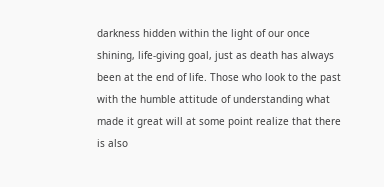darkness hidden within the light of our once shining, life-giving goal, just as death has always been at the end of life. Those who look to the past with the humble attitude of understanding what made it great will at some point realize that there is also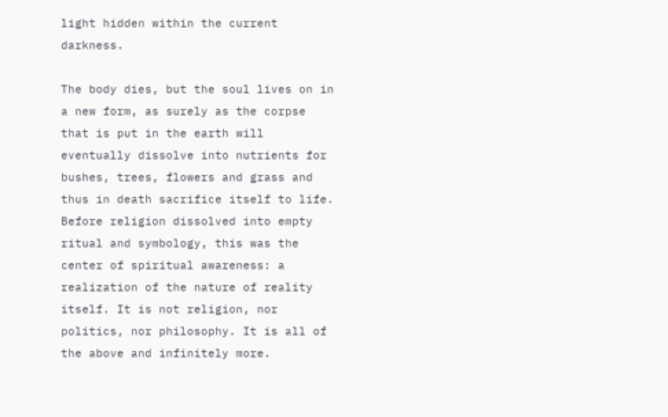light hidden within the current darkness.

The body dies, but the soul lives on in a new form, as surely as the corpse that is put in the earth will eventually dissolve into nutrients for bushes, trees, flowers and grass and thus in death sacrifice itself to life. Before religion dissolved into empty ritual and symbology, this was the center of spiritual awareness: a realization of the nature of reality itself. It is not religion, nor politics, nor philosophy. It is all of the above and infinitely more.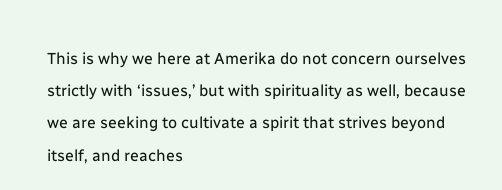This is why we here at Amerika do not concern ourselves strictly with ‘issues,’ but with spirituality as well, because we are seeking to cultivate a spirit that strives beyond itself, and reaches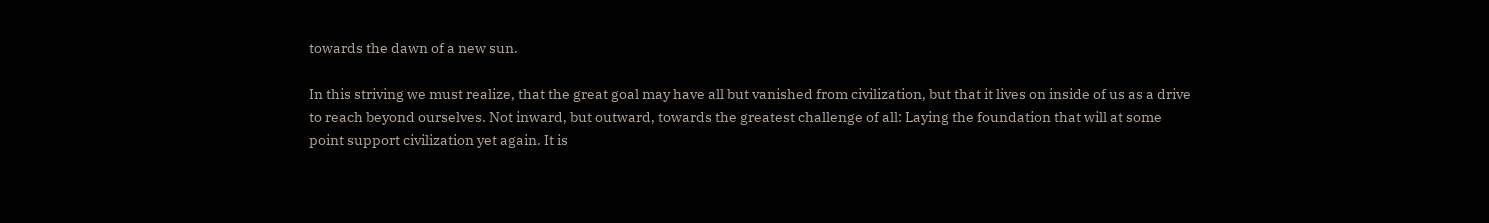towards the dawn of a new sun.

In this striving we must realize, that the great goal may have all but vanished from civilization, but that it lives on inside of us as a drive to reach beyond ourselves. Not inward, but outward, towards the greatest challenge of all: Laying the foundation that will at some point support civilization yet again. It is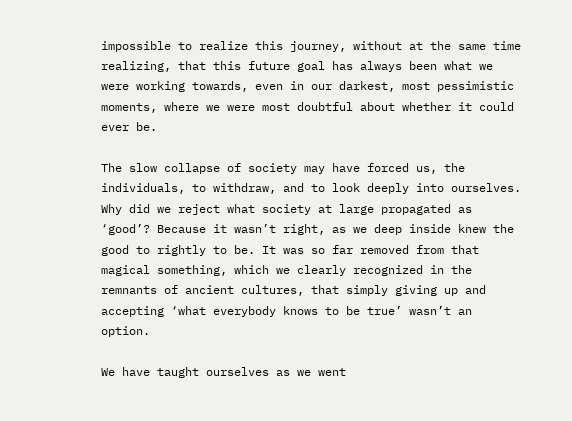impossible to realize this journey, without at the same time realizing, that this future goal has always been what we were working towards, even in our darkest, most pessimistic moments, where we were most doubtful about whether it could ever be.

The slow collapse of society may have forced us, the individuals, to withdraw, and to look deeply into ourselves. Why did we reject what society at large propagated as ‘good’? Because it wasn’t right, as we deep inside knew the good to rightly to be. It was so far removed from that magical something, which we clearly recognized in the remnants of ancient cultures, that simply giving up and accepting ‘what everybody knows to be true’ wasn’t an option.

We have taught ourselves as we went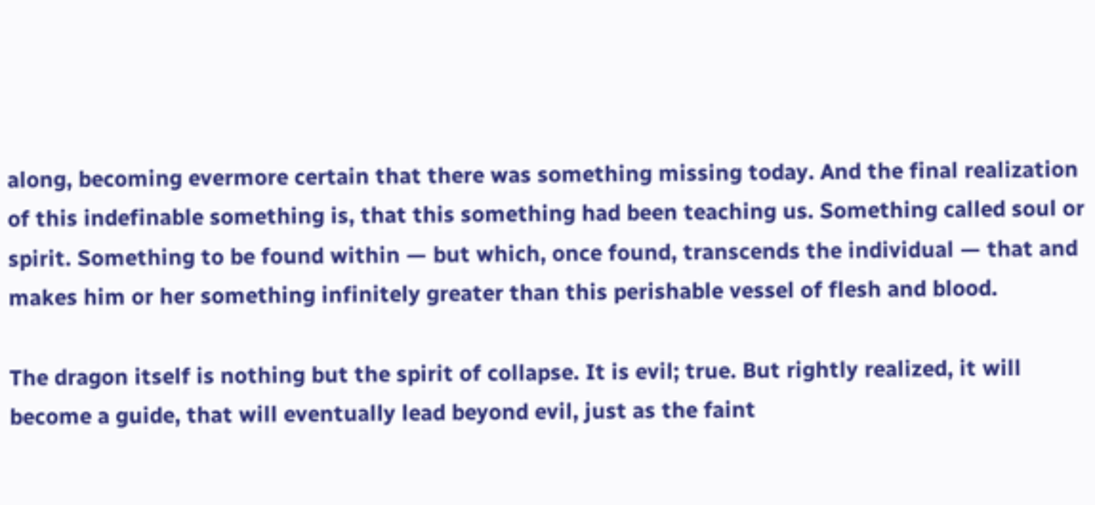along, becoming evermore certain that there was something missing today. And the final realization of this indefinable something is, that this something had been teaching us. Something called soul or spirit. Something to be found within — but which, once found, transcends the individual — that and makes him or her something infinitely greater than this perishable vessel of flesh and blood.

The dragon itself is nothing but the spirit of collapse. It is evil; true. But rightly realized, it will become a guide, that will eventually lead beyond evil, just as the faint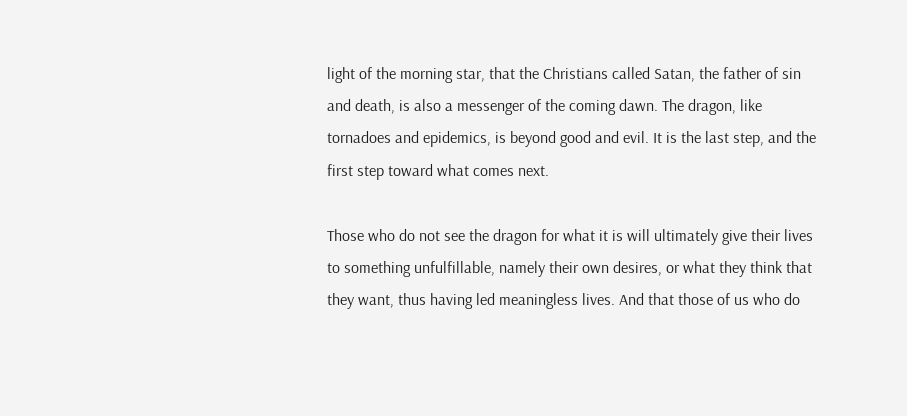light of the morning star, that the Christians called Satan, the father of sin and death, is also a messenger of the coming dawn. The dragon, like tornadoes and epidemics, is beyond good and evil. It is the last step, and the first step toward what comes next.

Those who do not see the dragon for what it is will ultimately give their lives to something unfulfillable, namely their own desires, or what they think that they want, thus having led meaningless lives. And that those of us who do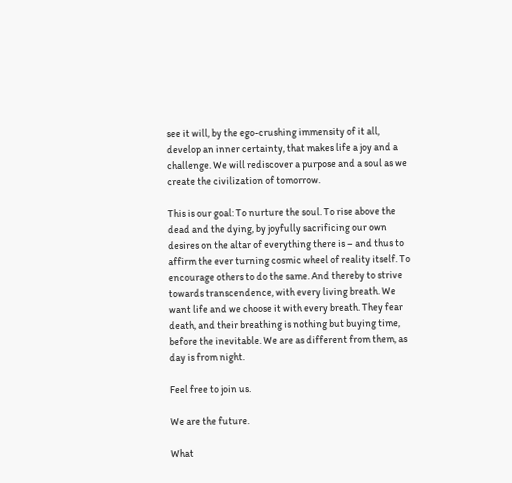see it will, by the ego-crushing immensity of it all, develop an inner certainty, that makes life a joy and a challenge. We will rediscover a purpose and a soul as we create the civilization of tomorrow.

This is our goal: To nurture the soul. To rise above the dead and the dying, by joyfully sacrificing our own desires on the altar of everything there is – and thus to affirm the ever turning cosmic wheel of reality itself. To encourage others to do the same. And thereby to strive towards transcendence, with every living breath. We want life and we choose it with every breath. They fear death, and their breathing is nothing but buying time, before the inevitable. We are as different from them, as day is from night.

Feel free to join us.

We are the future.

What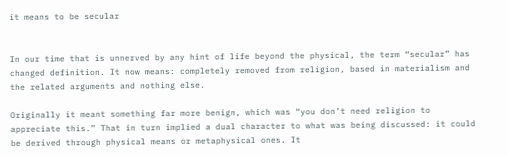it means to be secular


In our time that is unnerved by any hint of life beyond the physical, the term “secular” has changed definition. It now means: completely removed from religion, based in materialism and the related arguments and nothing else.

Originally it meant something far more benign, which was “you don’t need religion to appreciate this.” That in turn implied a dual character to what was being discussed: it could be derived through physical means or metaphysical ones. It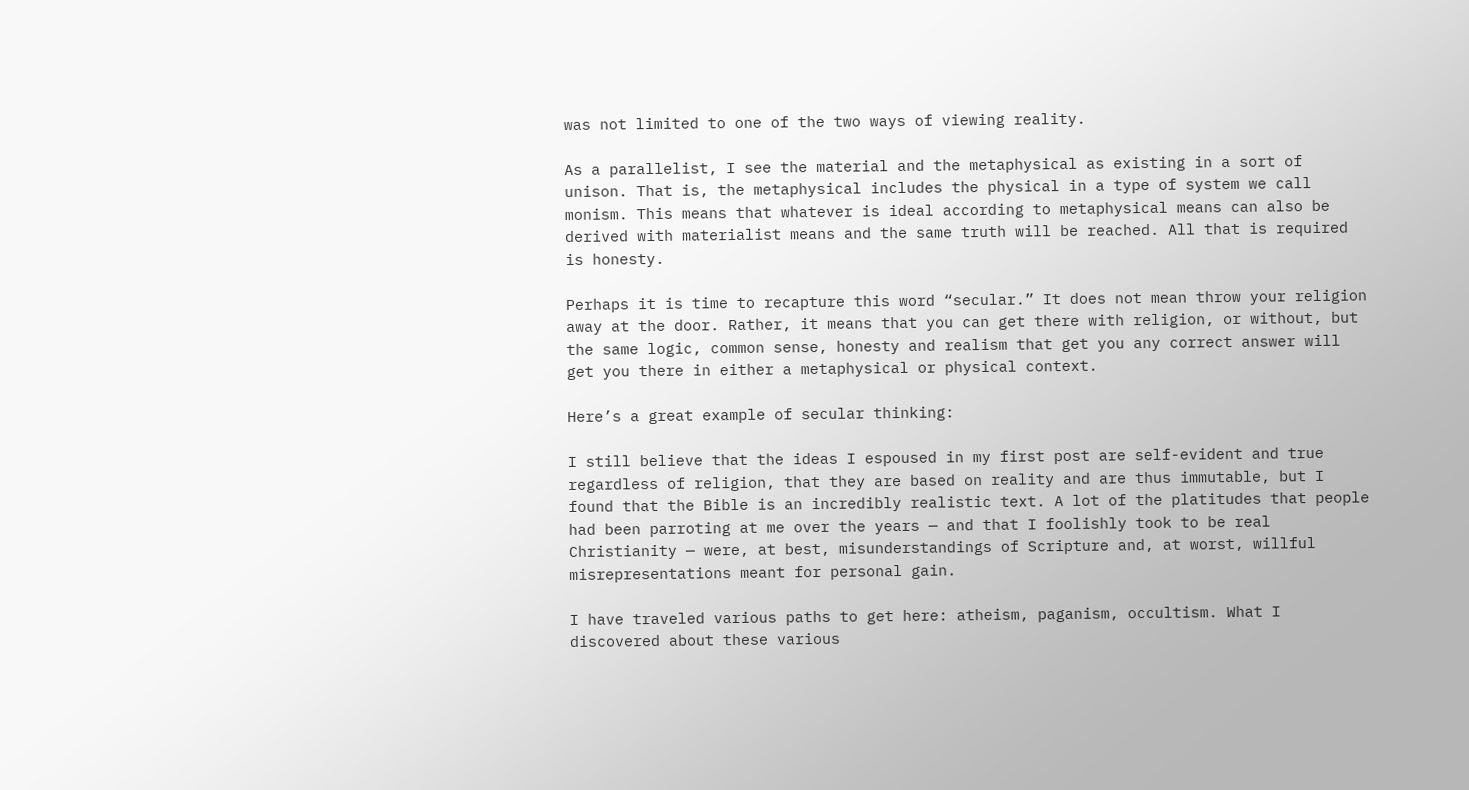was not limited to one of the two ways of viewing reality.

As a parallelist, I see the material and the metaphysical as existing in a sort of unison. That is, the metaphysical includes the physical in a type of system we call monism. This means that whatever is ideal according to metaphysical means can also be derived with materialist means and the same truth will be reached. All that is required is honesty.

Perhaps it is time to recapture this word “secular.” It does not mean throw your religion away at the door. Rather, it means that you can get there with religion, or without, but the same logic, common sense, honesty and realism that get you any correct answer will get you there in either a metaphysical or physical context.

Here’s a great example of secular thinking:

I still believe that the ideas I espoused in my first post are self-evident and true regardless of religion, that they are based on reality and are thus immutable, but I found that the Bible is an incredibly realistic text. A lot of the platitudes that people had been parroting at me over the years — and that I foolishly took to be real Christianity — were, at best, misunderstandings of Scripture and, at worst, willful misrepresentations meant for personal gain.

I have traveled various paths to get here: atheism, paganism, occultism. What I discovered about these various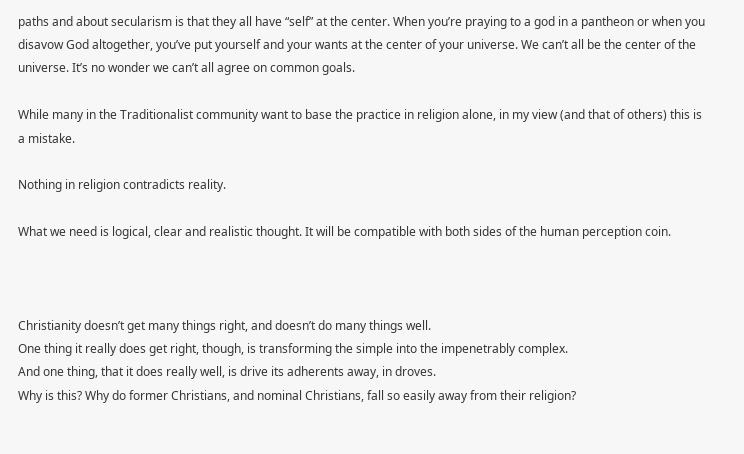paths and about secularism is that they all have “self” at the center. When you’re praying to a god in a pantheon or when you disavow God altogether, you’ve put yourself and your wants at the center of your universe. We can’t all be the center of the universe. It’s no wonder we can’t all agree on common goals.

While many in the Traditionalist community want to base the practice in religion alone, in my view (and that of others) this is a mistake.

Nothing in religion contradicts reality.

What we need is logical, clear and realistic thought. It will be compatible with both sides of the human perception coin.



Christianity doesn’t get many things right, and doesn’t do many things well.
One thing it really does get right, though, is transforming the simple into the impenetrably complex.
And one thing, that it does really well, is drive its adherents away, in droves.
Why is this? Why do former Christians, and nominal Christians, fall so easily away from their religion?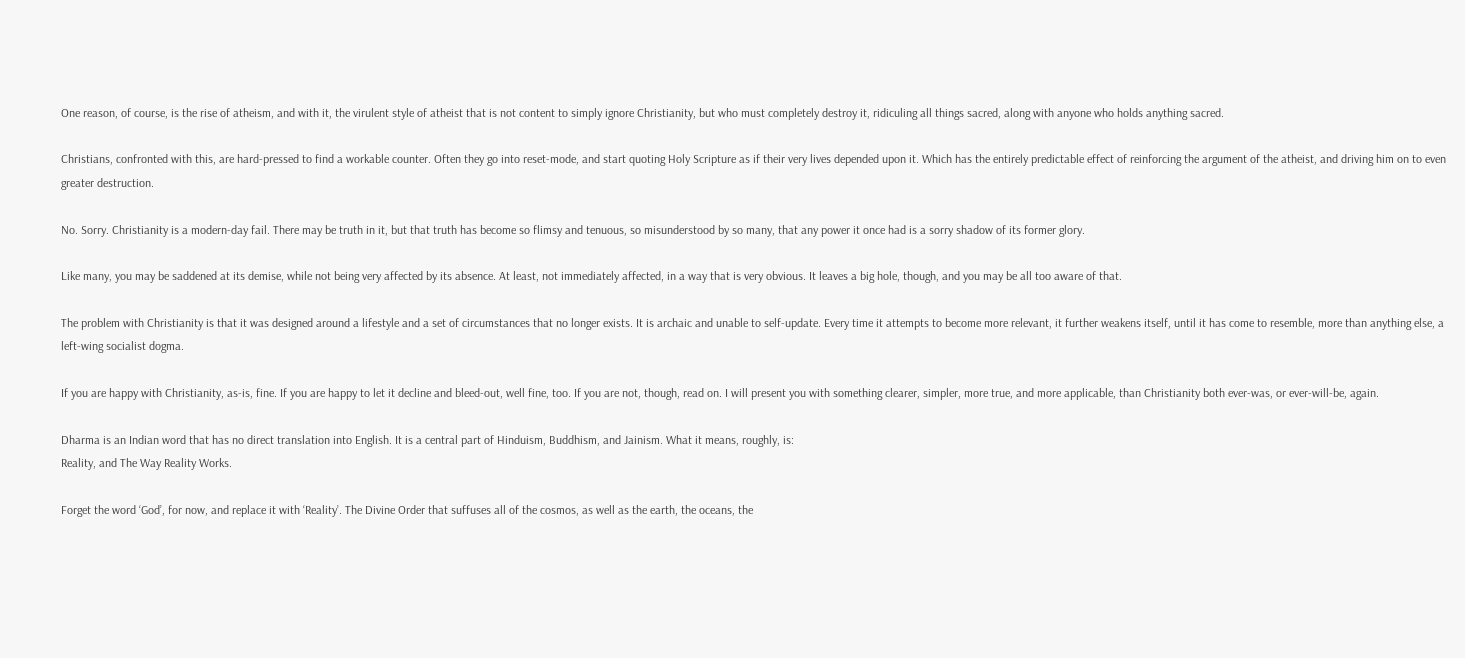One reason, of course, is the rise of atheism, and with it, the virulent style of atheist that is not content to simply ignore Christianity, but who must completely destroy it, ridiculing all things sacred, along with anyone who holds anything sacred.

Christians, confronted with this, are hard-pressed to find a workable counter. Often they go into reset-mode, and start quoting Holy Scripture as if their very lives depended upon it. Which has the entirely predictable effect of reinforcing the argument of the atheist, and driving him on to even greater destruction.

No. Sorry. Christianity is a modern-day fail. There may be truth in it, but that truth has become so flimsy and tenuous, so misunderstood by so many, that any power it once had is a sorry shadow of its former glory.

Like many, you may be saddened at its demise, while not being very affected by its absence. At least, not immediately affected, in a way that is very obvious. It leaves a big hole, though, and you may be all too aware of that.

The problem with Christianity is that it was designed around a lifestyle and a set of circumstances that no longer exists. It is archaic and unable to self-update. Every time it attempts to become more relevant, it further weakens itself, until it has come to resemble, more than anything else, a left-wing socialist dogma.

If you are happy with Christianity, as-is, fine. If you are happy to let it decline and bleed-out, well fine, too. If you are not, though, read on. I will present you with something clearer, simpler, more true, and more applicable, than Christianity both ever-was, or ever-will-be, again.

Dharma is an Indian word that has no direct translation into English. It is a central part of Hinduism, Buddhism, and Jainism. What it means, roughly, is:
Reality, and The Way Reality Works.

Forget the word ‘God’, for now, and replace it with ‘Reality’. The Divine Order that suffuses all of the cosmos, as well as the earth, the oceans, the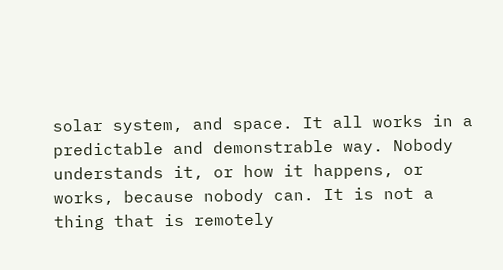solar system, and space. It all works in a predictable and demonstrable way. Nobody understands it, or how it happens, or works, because nobody can. It is not a thing that is remotely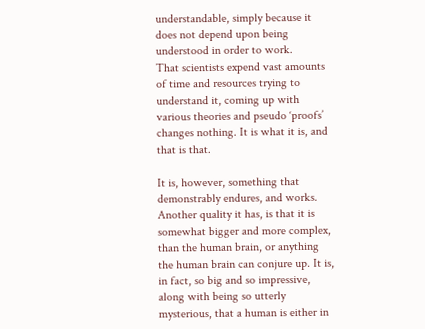understandable, simply because it does not depend upon being understood in order to work.
That scientists expend vast amounts of time and resources trying to understand it, coming up with various theories and pseudo ‘proofs’ changes nothing. It is what it is, and that is that.

It is, however, something that demonstrably endures, and works. Another quality it has, is that it is somewhat bigger and more complex, than the human brain, or anything the human brain can conjure up. It is, in fact, so big and so impressive, along with being so utterly mysterious, that a human is either in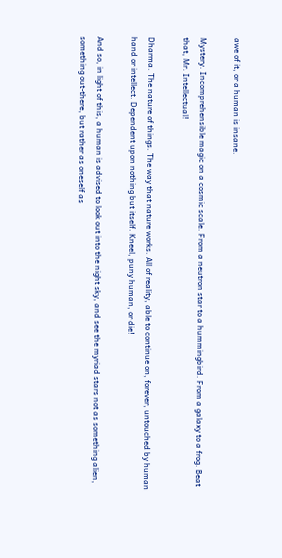awe of it, or a human is insane.

Mystery. Incomprehensible magic on a cosmic scale. From a neutron star to a hummingbird. From a galaxy to a frog. Beat that, Mr. Intellectual!

Dharma. The nature of things. The way that nature works. All of reality, able to continue on, forever, untouched by human hand or intellect. Dependent upon nothing but itself. Kneel, puny human, or die!

And so, in light of this, a human is advised to look out into the night sky, and see the myriad stars not as something alien, something out-there, but rather as oneself as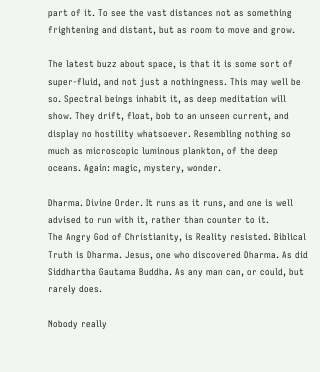part of it. To see the vast distances not as something frightening and distant, but as room to move and grow.

The latest buzz about space, is that it is some sort of super-fluid, and not just a nothingness. This may well be so. Spectral beings inhabit it, as deep meditation will show. They drift, float, bob to an unseen current, and display no hostility whatsoever. Resembling nothing so much as microscopic luminous plankton, of the deep oceans. Again: magic, mystery, wonder.

Dharma. Divine Order. It runs as it runs, and one is well advised to run with it, rather than counter to it.
The Angry God of Christianity, is Reality resisted. Biblical Truth is Dharma. Jesus, one who discovered Dharma. As did Siddhartha Gautama Buddha. As any man can, or could, but rarely does.

Nobody really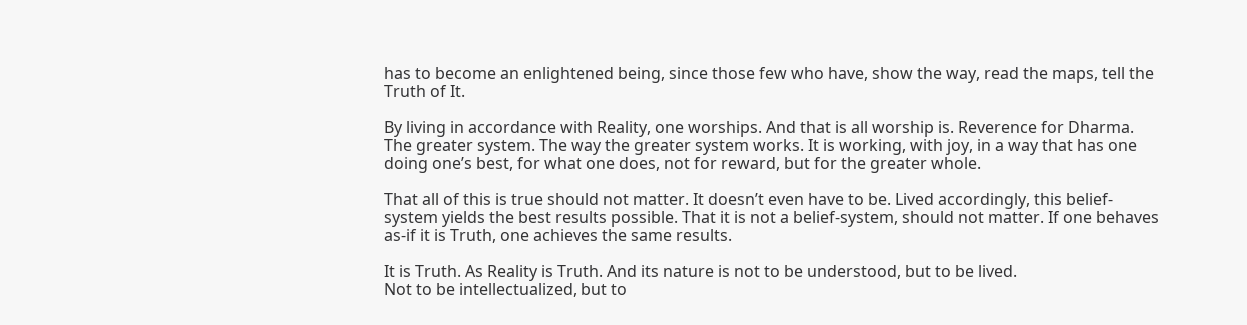has to become an enlightened being, since those few who have, show the way, read the maps, tell the Truth of It.

By living in accordance with Reality, one worships. And that is all worship is. Reverence for Dharma. The greater system. The way the greater system works. It is working, with joy, in a way that has one doing one’s best, for what one does, not for reward, but for the greater whole.

That all of this is true should not matter. It doesn’t even have to be. Lived accordingly, this belief-system yields the best results possible. That it is not a belief-system, should not matter. If one behaves as-if it is Truth, one achieves the same results.

It is Truth. As Reality is Truth. And its nature is not to be understood, but to be lived.
Not to be intellectualized, but to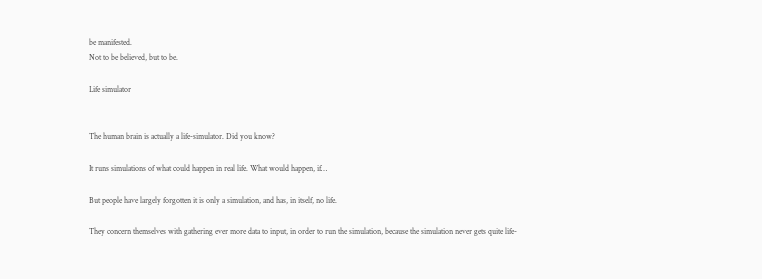be manifested.
Not to be believed, but to be.

Life simulator


The human brain is actually a life-simulator. Did you know?

It runs simulations of what could happen in real life. What would happen, if…

But people have largely forgotten it is only a simulation, and has, in itself, no life.

They concern themselves with gathering ever more data to input, in order to run the simulation, because the simulation never gets quite life-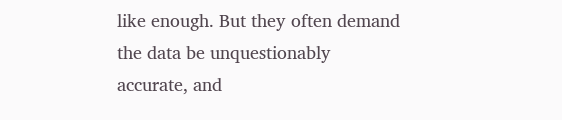like enough. But they often demand the data be unquestionably accurate, and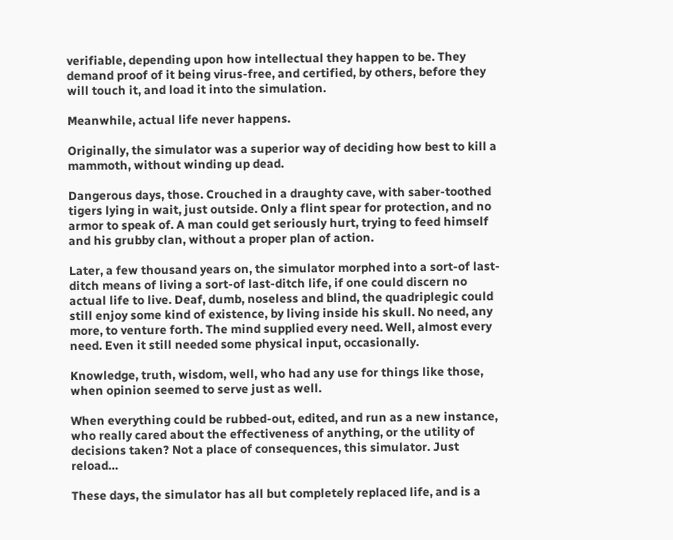verifiable, depending upon how intellectual they happen to be. They demand proof of it being virus-free, and certified, by others, before they will touch it, and load it into the simulation.

Meanwhile, actual life never happens.

Originally, the simulator was a superior way of deciding how best to kill a mammoth, without winding up dead.

Dangerous days, those. Crouched in a draughty cave, with saber-toothed tigers lying in wait, just outside. Only a flint spear for protection, and no armor to speak of. A man could get seriously hurt, trying to feed himself and his grubby clan, without a proper plan of action.

Later, a few thousand years on, the simulator morphed into a sort-of last-ditch means of living a sort-of last-ditch life, if one could discern no actual life to live. Deaf, dumb, noseless and blind, the quadriplegic could still enjoy some kind of existence, by living inside his skull. No need, any more, to venture forth. The mind supplied every need. Well, almost every need. Even it still needed some physical input, occasionally.

Knowledge, truth, wisdom, well, who had any use for things like those, when opinion seemed to serve just as well.

When everything could be rubbed-out, edited, and run as a new instance, who really cared about the effectiveness of anything, or the utility of decisions taken? Not a place of consequences, this simulator. Just reload…

These days, the simulator has all but completely replaced life, and is a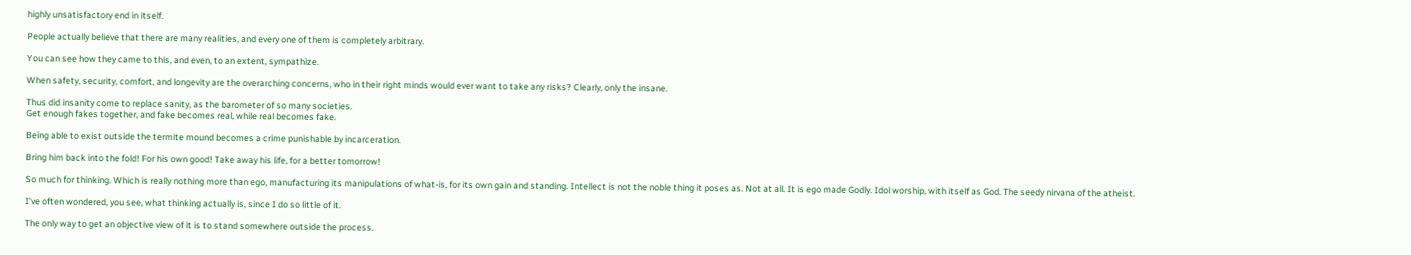highly unsatisfactory end in itself.

People actually believe that there are many realities, and every one of them is completely arbitrary.

You can see how they came to this, and even, to an extent, sympathize.

When safety, security, comfort, and longevity are the overarching concerns, who in their right minds would ever want to take any risks? Clearly, only the insane.

Thus did insanity come to replace sanity, as the barometer of so many societies.
Get enough fakes together, and fake becomes real, while real becomes fake.

Being able to exist outside the termite mound becomes a crime punishable by incarceration.

Bring him back into the fold! For his own good! Take away his life, for a better tomorrow!

So much for thinking. Which is really nothing more than ego, manufacturing its manipulations of what-is, for its own gain and standing. Intellect is not the noble thing it poses as. Not at all. It is ego made Godly. Idol worship, with itself as God. The seedy nirvana of the atheist.

I’ve often wondered, you see, what thinking actually is, since I do so little of it.

The only way to get an objective view of it is to stand somewhere outside the process.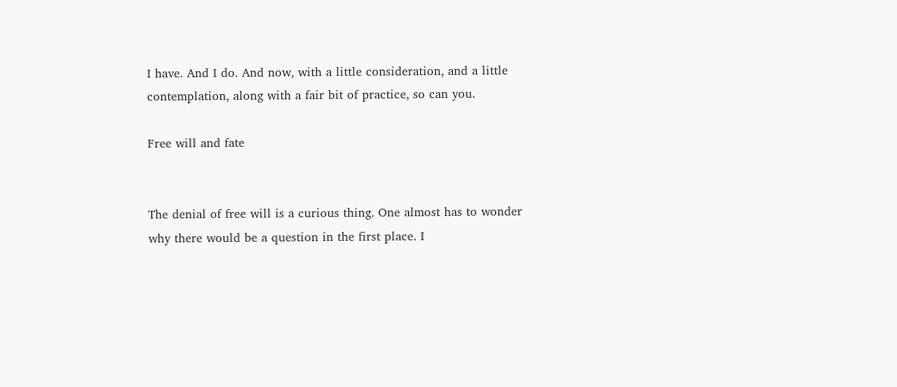I have. And I do. And now, with a little consideration, and a little contemplation, along with a fair bit of practice, so can you.

Free will and fate


The denial of free will is a curious thing. One almost has to wonder why there would be a question in the first place. I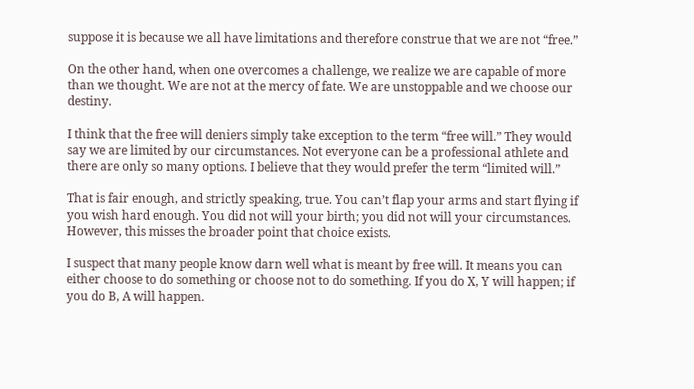suppose it is because we all have limitations and therefore construe that we are not “free.”

On the other hand, when one overcomes a challenge, we realize we are capable of more than we thought. We are not at the mercy of fate. We are unstoppable and we choose our destiny.

I think that the free will deniers simply take exception to the term “free will.” They would say we are limited by our circumstances. Not everyone can be a professional athlete and there are only so many options. I believe that they would prefer the term “limited will.”

That is fair enough, and strictly speaking, true. You can’t flap your arms and start flying if you wish hard enough. You did not will your birth; you did not will your circumstances. However, this misses the broader point that choice exists.

I suspect that many people know darn well what is meant by free will. It means you can either choose to do something or choose not to do something. If you do X, Y will happen; if you do B, A will happen.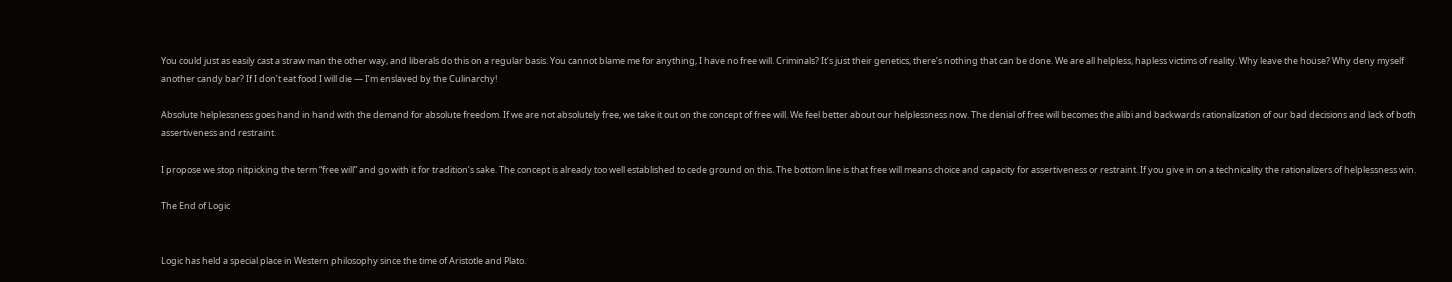You could just as easily cast a straw man the other way, and liberals do this on a regular basis. You cannot blame me for anything, I have no free will. Criminals? It’s just their genetics, there’s nothing that can be done. We are all helpless, hapless victims of reality. Why leave the house? Why deny myself another candy bar? If I don’t eat food I will die — I’m enslaved by the Culinarchy!

Absolute helplessness goes hand in hand with the demand for absolute freedom. If we are not absolutely free, we take it out on the concept of free will. We feel better about our helplessness now. The denial of free will becomes the alibi and backwards rationalization of our bad decisions and lack of both assertiveness and restraint.

I propose we stop nitpicking the term “free will” and go with it for tradition’s sake. The concept is already too well established to cede ground on this. The bottom line is that free will means choice and capacity for assertiveness or restraint. If you give in on a technicality the rationalizers of helplessness win.

The End of Logic


Logic has held a special place in Western philosophy since the time of Aristotle and Plato.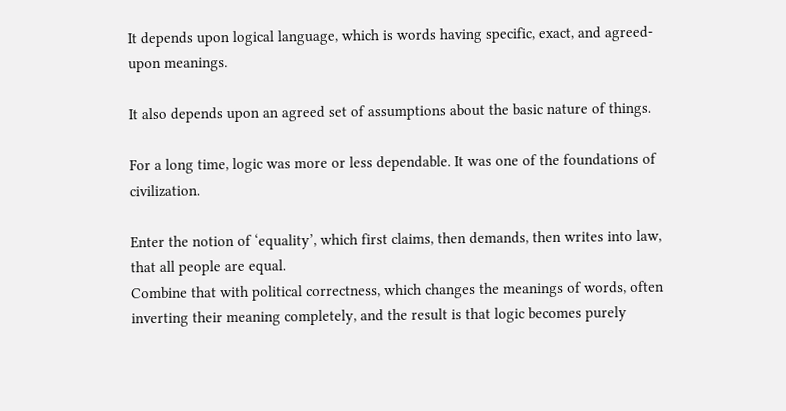It depends upon logical language, which is words having specific, exact, and agreed-upon meanings.

It also depends upon an agreed set of assumptions about the basic nature of things.

For a long time, logic was more or less dependable. It was one of the foundations of civilization.

Enter the notion of ‘equality’, which first claims, then demands, then writes into law, that all people are equal.
Combine that with political correctness, which changes the meanings of words, often inverting their meaning completely, and the result is that logic becomes purely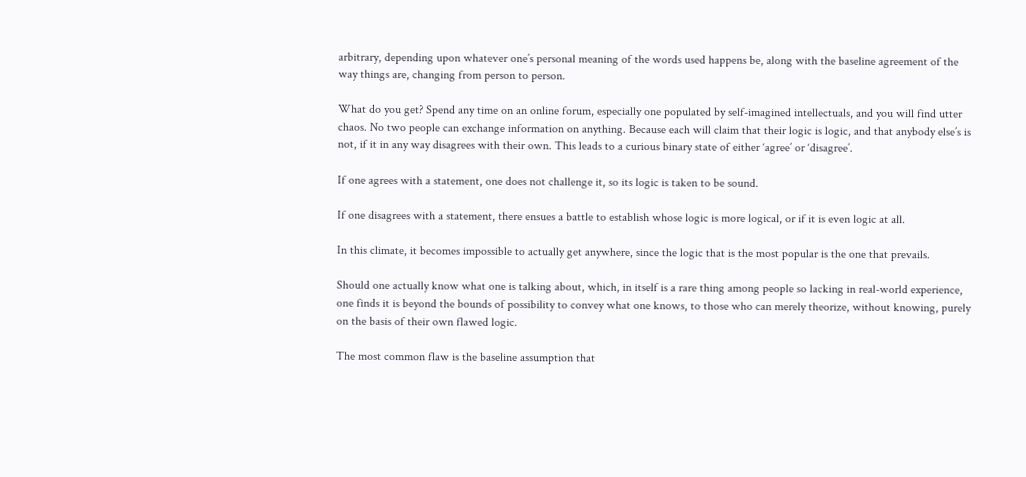arbitrary, depending upon whatever one’s personal meaning of the words used happens be, along with the baseline agreement of the way things are, changing from person to person.

What do you get? Spend any time on an online forum, especially one populated by self-imagined intellectuals, and you will find utter chaos. No two people can exchange information on anything. Because each will claim that their logic is logic, and that anybody else’s is not, if it in any way disagrees with their own. This leads to a curious binary state of either ‘agree’ or ‘disagree’.

If one agrees with a statement, one does not challenge it, so its logic is taken to be sound.

If one disagrees with a statement, there ensues a battle to establish whose logic is more logical, or if it is even logic at all.

In this climate, it becomes impossible to actually get anywhere, since the logic that is the most popular is the one that prevails.

Should one actually know what one is talking about, which, in itself is a rare thing among people so lacking in real-world experience, one finds it is beyond the bounds of possibility to convey what one knows, to those who can merely theorize, without knowing, purely on the basis of their own flawed logic.

The most common flaw is the baseline assumption that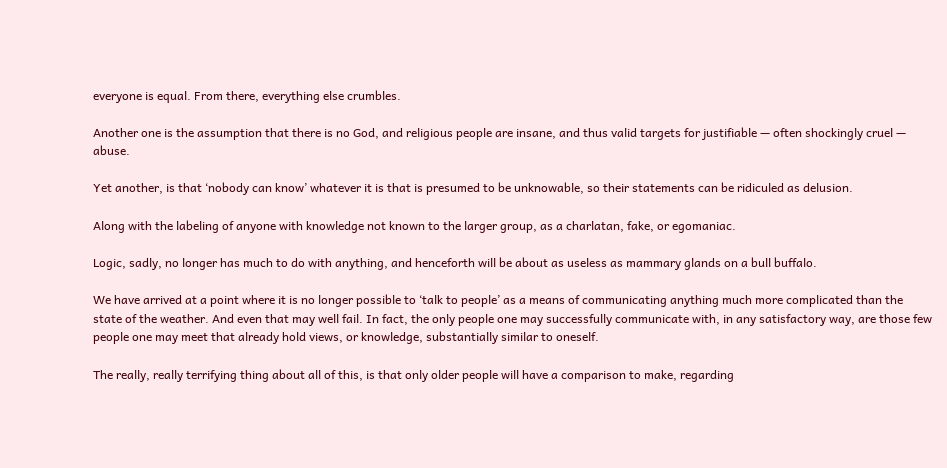everyone is equal. From there, everything else crumbles.

Another one is the assumption that there is no God, and religious people are insane, and thus valid targets for justifiable — often shockingly cruel — abuse.

Yet another, is that ‘nobody can know’ whatever it is that is presumed to be unknowable, so their statements can be ridiculed as delusion.

Along with the labeling of anyone with knowledge not known to the larger group, as a charlatan, fake, or egomaniac.

Logic, sadly, no longer has much to do with anything, and henceforth will be about as useless as mammary glands on a bull buffalo.

We have arrived at a point where it is no longer possible to ‘talk to people’ as a means of communicating anything much more complicated than the state of the weather. And even that may well fail. In fact, the only people one may successfully communicate with, in any satisfactory way, are those few people one may meet that already hold views, or knowledge, substantially similar to oneself.

The really, really terrifying thing about all of this, is that only older people will have a comparison to make, regarding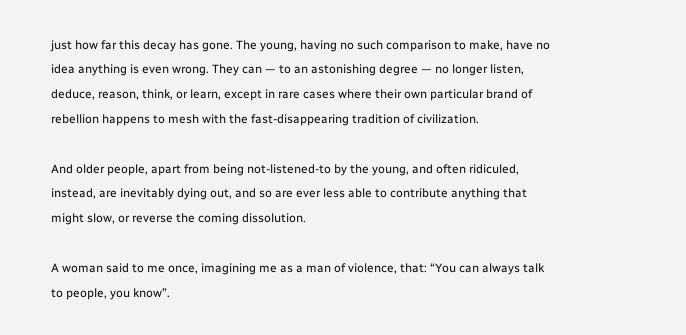just how far this decay has gone. The young, having no such comparison to make, have no idea anything is even wrong. They can — to an astonishing degree — no longer listen, deduce, reason, think, or learn, except in rare cases where their own particular brand of rebellion happens to mesh with the fast-disappearing tradition of civilization.

And older people, apart from being not-listened-to by the young, and often ridiculed, instead, are inevitably dying out, and so are ever less able to contribute anything that might slow, or reverse the coming dissolution.

A woman said to me once, imagining me as a man of violence, that: “You can always talk to people, you know”.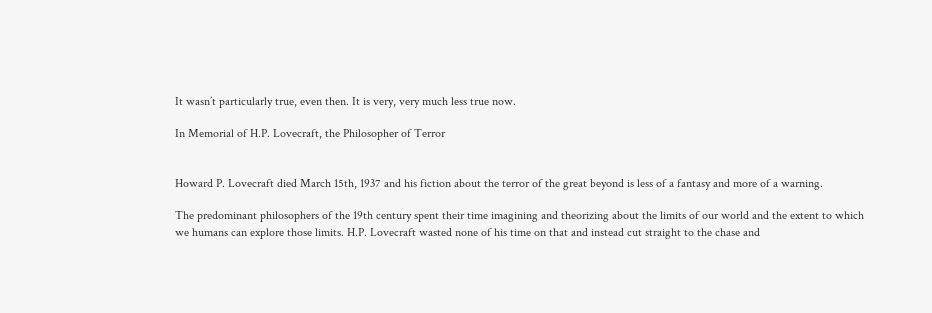It wasn’t particularly true, even then. It is very, very much less true now.

In Memorial of H.P. Lovecraft, the Philosopher of Terror


Howard P. Lovecraft died March 15th, 1937 and his fiction about the terror of the great beyond is less of a fantasy and more of a warning.

The predominant philosophers of the 19th century spent their time imagining and theorizing about the limits of our world and the extent to which we humans can explore those limits. H.P. Lovecraft wasted none of his time on that and instead cut straight to the chase and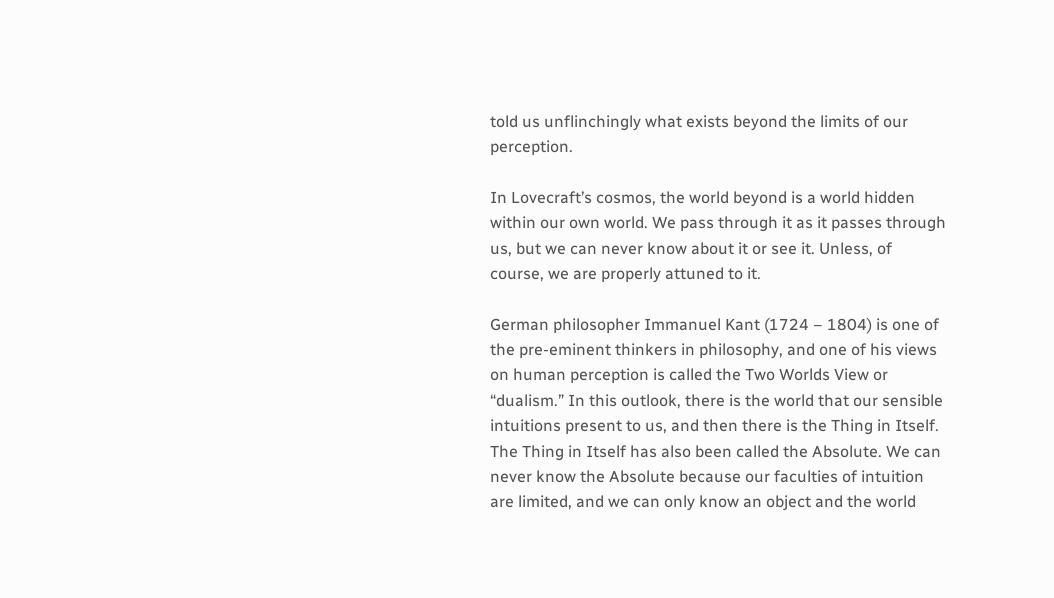told us unflinchingly what exists beyond the limits of our perception.

In Lovecraft’s cosmos, the world beyond is a world hidden within our own world. We pass through it as it passes through us, but we can never know about it or see it. Unless, of course, we are properly attuned to it.

German philosopher Immanuel Kant (1724 – 1804) is one of the pre-eminent thinkers in philosophy, and one of his views on human perception is called the Two Worlds View or “dualism.” In this outlook, there is the world that our sensible intuitions present to us, and then there is the Thing in Itself. The Thing in Itself has also been called the Absolute. We can never know the Absolute because our faculties of intuition are limited, and we can only know an object and the world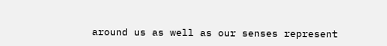around us as well as our senses represent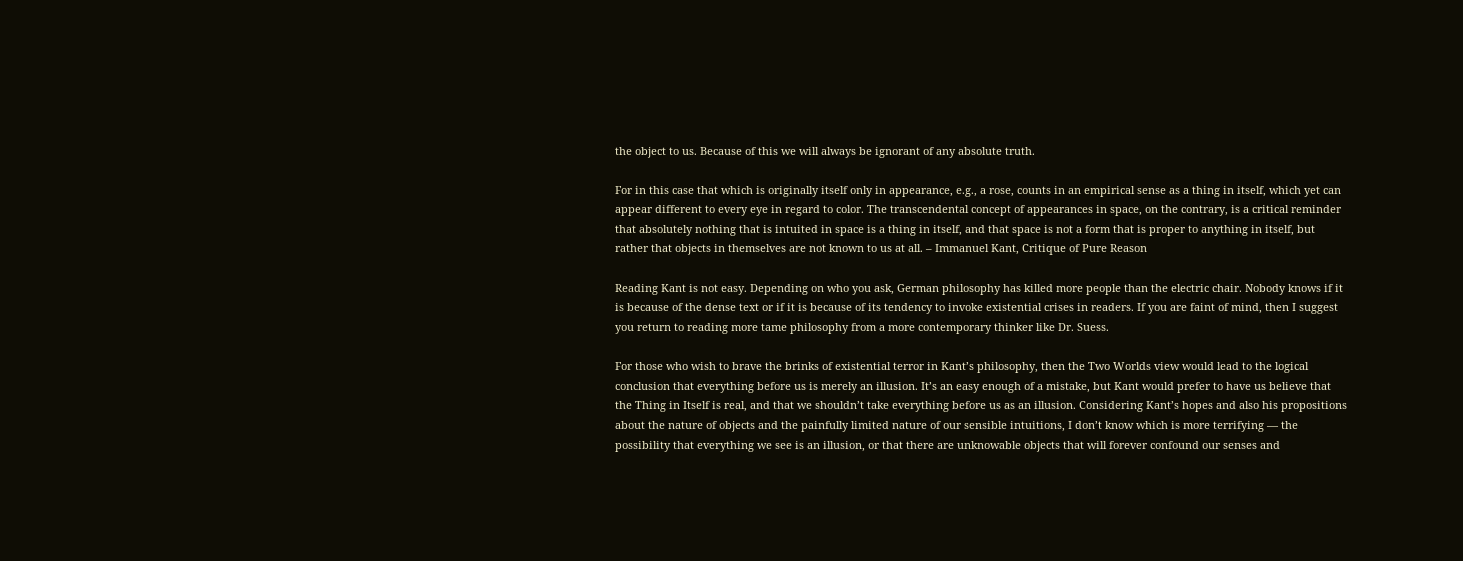the object to us. Because of this we will always be ignorant of any absolute truth.

For in this case that which is originally itself only in appearance, e.g., a rose, counts in an empirical sense as a thing in itself, which yet can appear different to every eye in regard to color. The transcendental concept of appearances in space, on the contrary, is a critical reminder that absolutely nothing that is intuited in space is a thing in itself, and that space is not a form that is proper to anything in itself, but rather that objects in themselves are not known to us at all. – Immanuel Kant, Critique of Pure Reason

Reading Kant is not easy. Depending on who you ask, German philosophy has killed more people than the electric chair. Nobody knows if it is because of the dense text or if it is because of its tendency to invoke existential crises in readers. If you are faint of mind, then I suggest you return to reading more tame philosophy from a more contemporary thinker like Dr. Suess.

For those who wish to brave the brinks of existential terror in Kant’s philosophy, then the Two Worlds view would lead to the logical conclusion that everything before us is merely an illusion. It’s an easy enough of a mistake, but Kant would prefer to have us believe that the Thing in Itself is real, and that we shouldn’t take everything before us as an illusion. Considering Kant’s hopes and also his propositions about the nature of objects and the painfully limited nature of our sensible intuitions, I don’t know which is more terrifying — the possibility that everything we see is an illusion, or that there are unknowable objects that will forever confound our senses and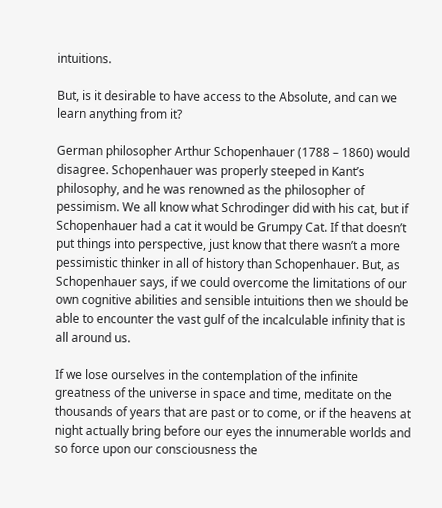intuitions.

But, is it desirable to have access to the Absolute, and can we learn anything from it?

German philosopher Arthur Schopenhauer (1788 – 1860) would disagree. Schopenhauer was properly steeped in Kant’s philosophy, and he was renowned as the philosopher of pessimism. We all know what Schrodinger did with his cat, but if Schopenhauer had a cat it would be Grumpy Cat. If that doesn’t put things into perspective, just know that there wasn’t a more pessimistic thinker in all of history than Schopenhauer. But, as Schopenhauer says, if we could overcome the limitations of our own cognitive abilities and sensible intuitions then we should be able to encounter the vast gulf of the incalculable infinity that is all around us.

If we lose ourselves in the contemplation of the infinite greatness of the universe in space and time, meditate on the thousands of years that are past or to come, or if the heavens at night actually bring before our eyes the innumerable worlds and so force upon our consciousness the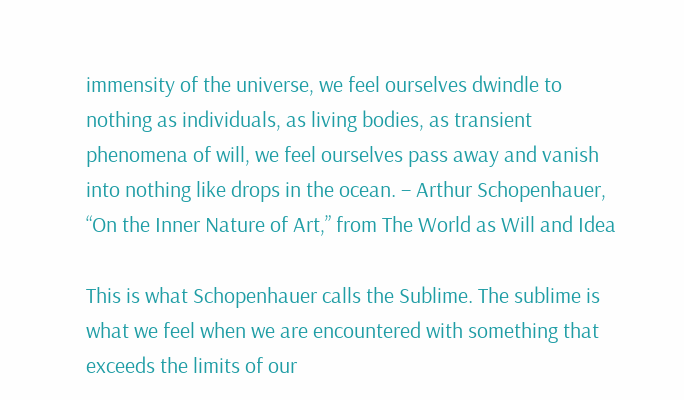immensity of the universe, we feel ourselves dwindle to nothing as individuals, as living bodies, as transient phenomena of will, we feel ourselves pass away and vanish into nothing like drops in the ocean. – Arthur Schopenhauer, “On the Inner Nature of Art,” from The World as Will and Idea

This is what Schopenhauer calls the Sublime. The sublime is what we feel when we are encountered with something that exceeds the limits of our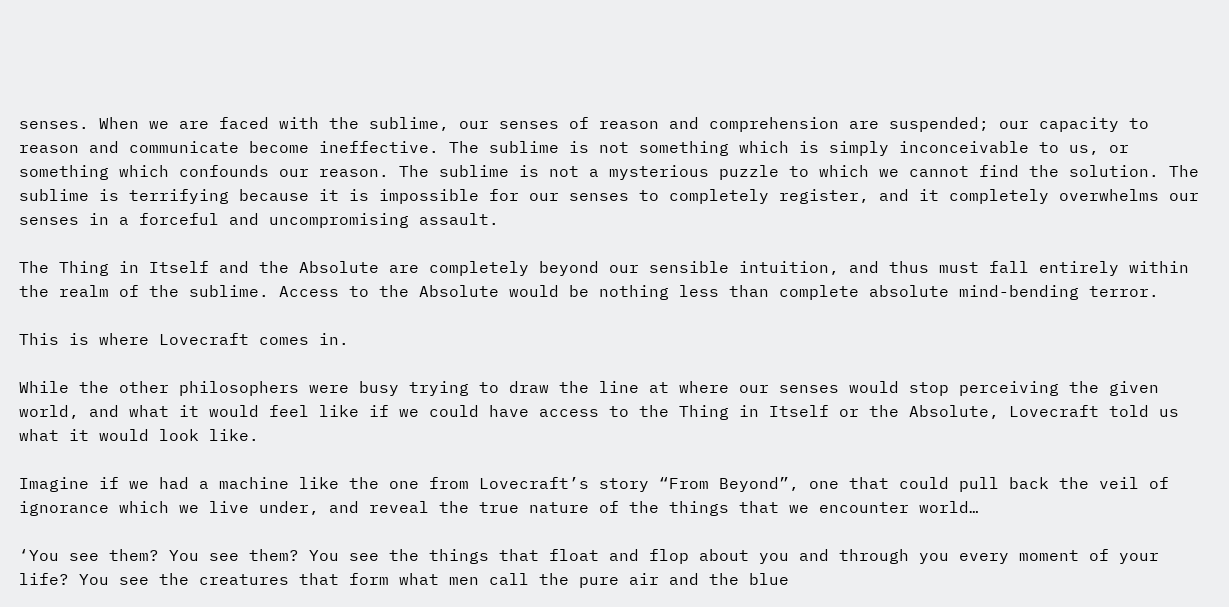senses. When we are faced with the sublime, our senses of reason and comprehension are suspended; our capacity to reason and communicate become ineffective. The sublime is not something which is simply inconceivable to us, or something which confounds our reason. The sublime is not a mysterious puzzle to which we cannot find the solution. The sublime is terrifying because it is impossible for our senses to completely register, and it completely overwhelms our senses in a forceful and uncompromising assault.

The Thing in Itself and the Absolute are completely beyond our sensible intuition, and thus must fall entirely within the realm of the sublime. Access to the Absolute would be nothing less than complete absolute mind-bending terror.

This is where Lovecraft comes in.

While the other philosophers were busy trying to draw the line at where our senses would stop perceiving the given world, and what it would feel like if we could have access to the Thing in Itself or the Absolute, Lovecraft told us what it would look like.

Imagine if we had a machine like the one from Lovecraft’s story “From Beyond”, one that could pull back the veil of ignorance which we live under, and reveal the true nature of the things that we encounter world…

‘You see them? You see them? You see the things that float and flop about you and through you every moment of your life? You see the creatures that form what men call the pure air and the blue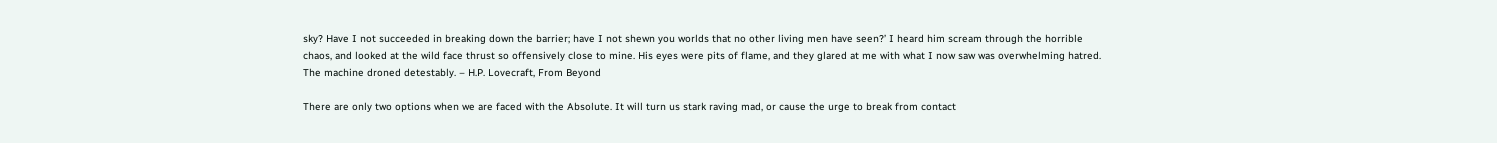sky? Have I not succeeded in breaking down the barrier; have I not shewn you worlds that no other living men have seen?’ I heard him scream through the horrible chaos, and looked at the wild face thrust so offensively close to mine. His eyes were pits of flame, and they glared at me with what I now saw was overwhelming hatred. The machine droned detestably. – H.P. Lovecraft, From Beyond

There are only two options when we are faced with the Absolute. It will turn us stark raving mad, or cause the urge to break from contact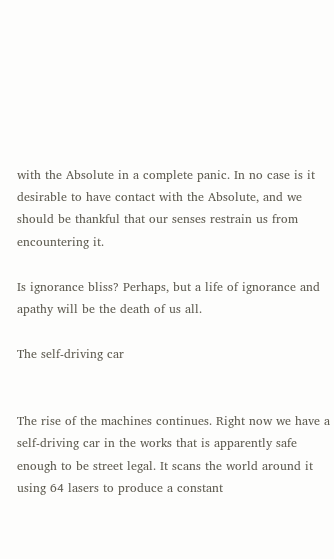with the Absolute in a complete panic. In no case is it desirable to have contact with the Absolute, and we should be thankful that our senses restrain us from encountering it.

Is ignorance bliss? Perhaps, but a life of ignorance and apathy will be the death of us all.

The self-driving car


The rise of the machines continues. Right now we have a self-driving car in the works that is apparently safe enough to be street legal. It scans the world around it using 64 lasers to produce a constant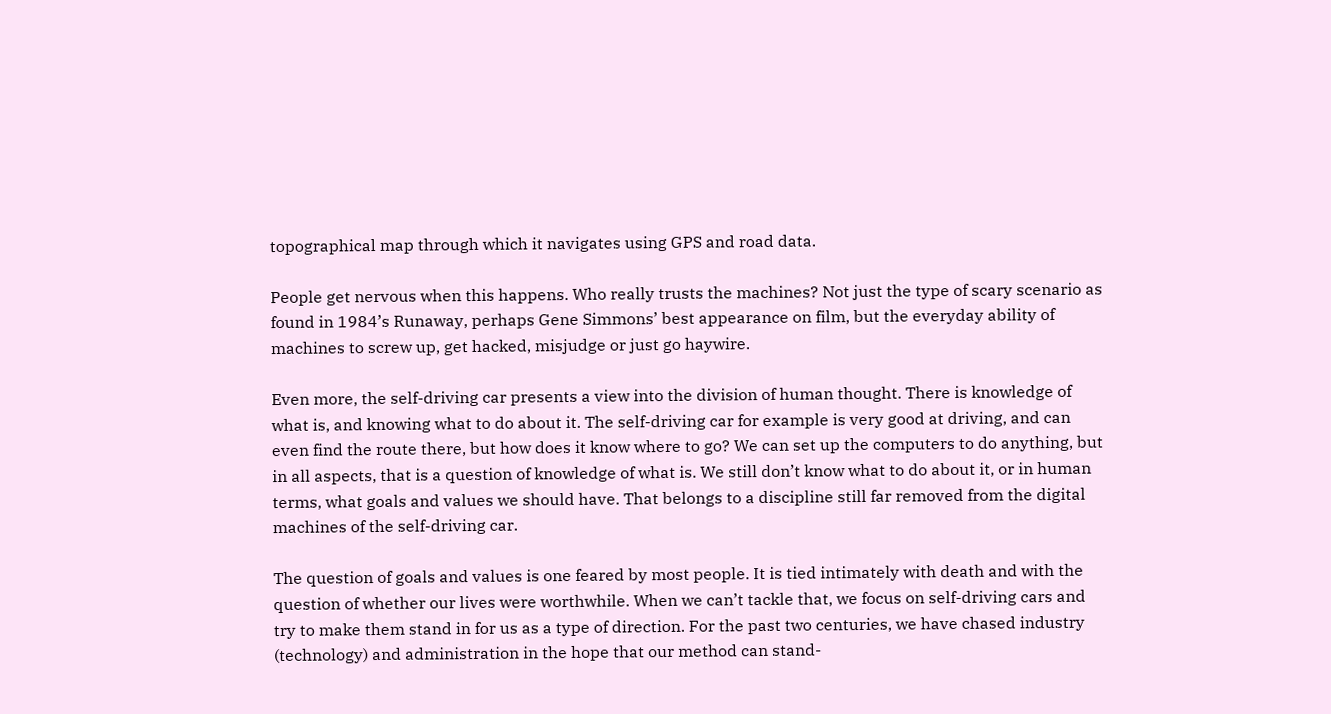topographical map through which it navigates using GPS and road data.

People get nervous when this happens. Who really trusts the machines? Not just the type of scary scenario as found in 1984’s Runaway, perhaps Gene Simmons’ best appearance on film, but the everyday ability of machines to screw up, get hacked, misjudge or just go haywire.

Even more, the self-driving car presents a view into the division of human thought. There is knowledge of what is, and knowing what to do about it. The self-driving car for example is very good at driving, and can even find the route there, but how does it know where to go? We can set up the computers to do anything, but in all aspects, that is a question of knowledge of what is. We still don’t know what to do about it, or in human terms, what goals and values we should have. That belongs to a discipline still far removed from the digital machines of the self-driving car.

The question of goals and values is one feared by most people. It is tied intimately with death and with the question of whether our lives were worthwhile. When we can’t tackle that, we focus on self-driving cars and try to make them stand in for us as a type of direction. For the past two centuries, we have chased industry (technology) and administration in the hope that our method can stand-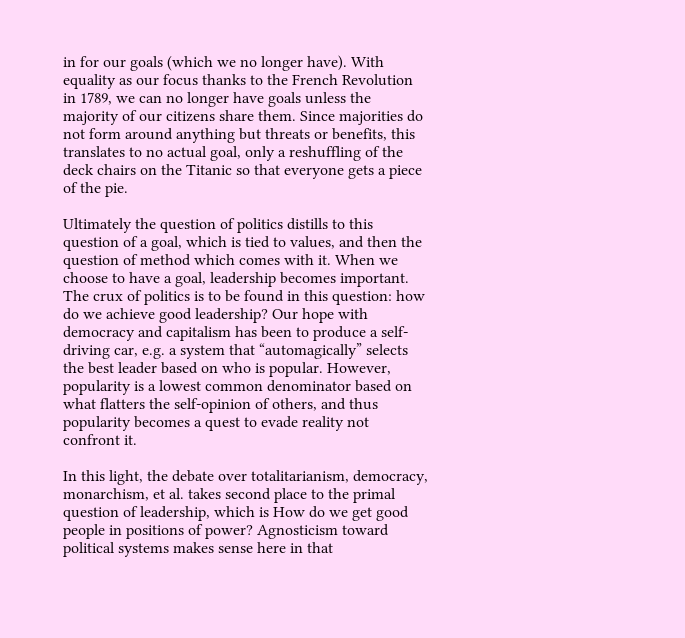in for our goals (which we no longer have). With equality as our focus thanks to the French Revolution in 1789, we can no longer have goals unless the majority of our citizens share them. Since majorities do not form around anything but threats or benefits, this translates to no actual goal, only a reshuffling of the deck chairs on the Titanic so that everyone gets a piece of the pie.

Ultimately the question of politics distills to this question of a goal, which is tied to values, and then the question of method which comes with it. When we choose to have a goal, leadership becomes important. The crux of politics is to be found in this question: how do we achieve good leadership? Our hope with democracy and capitalism has been to produce a self-driving car, e.g. a system that “automagically” selects the best leader based on who is popular. However, popularity is a lowest common denominator based on what flatters the self-opinion of others, and thus popularity becomes a quest to evade reality not confront it.

In this light, the debate over totalitarianism, democracy, monarchism, et al. takes second place to the primal question of leadership, which is How do we get good people in positions of power? Agnosticism toward political systems makes sense here in that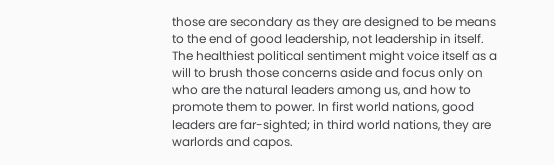those are secondary as they are designed to be means to the end of good leadership, not leadership in itself. The healthiest political sentiment might voice itself as a will to brush those concerns aside and focus only on who are the natural leaders among us, and how to promote them to power. In first world nations, good leaders are far-sighted; in third world nations, they are warlords and capos.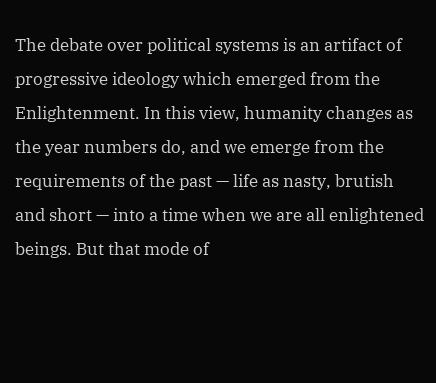The debate over political systems is an artifact of progressive ideology which emerged from the Enlightenment. In this view, humanity changes as the year numbers do, and we emerge from the requirements of the past — life as nasty, brutish and short — into a time when we are all enlightened beings. But that mode of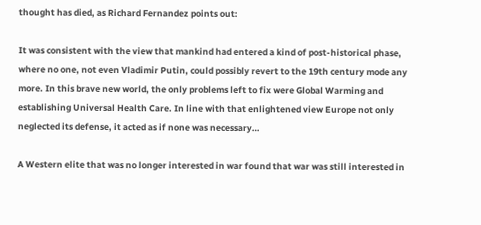thought has died, as Richard Fernandez points out:

It was consistent with the view that mankind had entered a kind of post-historical phase, where no one, not even Vladimir Putin, could possibly revert to the 19th century mode any more. In this brave new world, the only problems left to fix were Global Warming and establishing Universal Health Care. In line with that enlightened view Europe not only neglected its defense, it acted as if none was necessary…

A Western elite that was no longer interested in war found that war was still interested in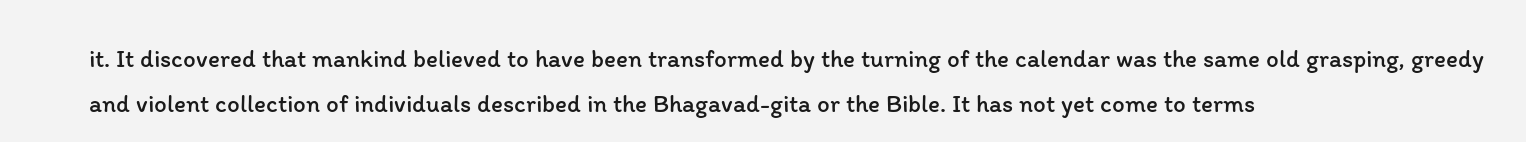it. It discovered that mankind believed to have been transformed by the turning of the calendar was the same old grasping, greedy and violent collection of individuals described in the Bhagavad-gita or the Bible. It has not yet come to terms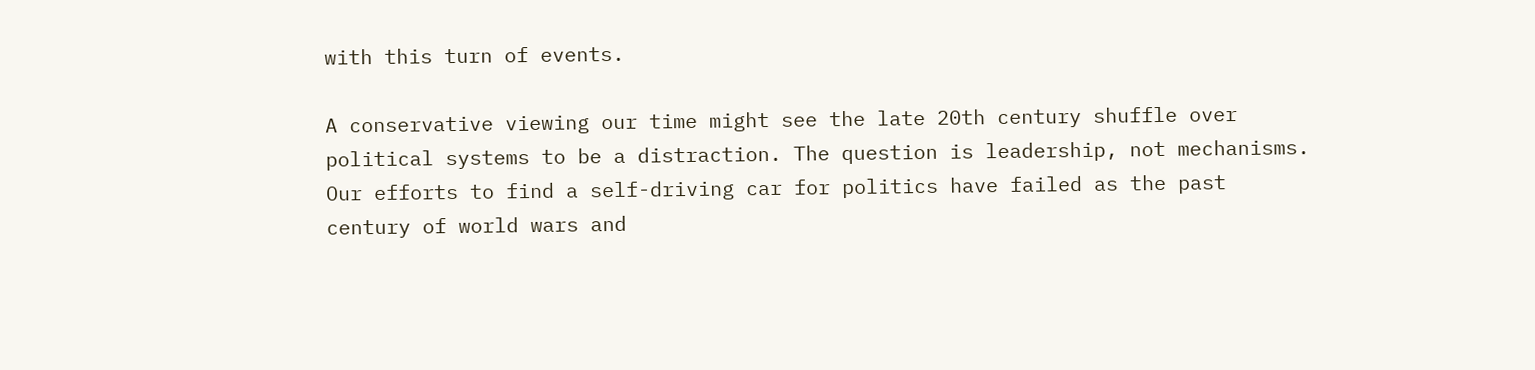with this turn of events.

A conservative viewing our time might see the late 20th century shuffle over political systems to be a distraction. The question is leadership, not mechanisms. Our efforts to find a self-driving car for politics have failed as the past century of world wars and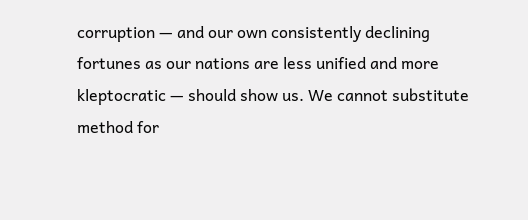corruption — and our own consistently declining fortunes as our nations are less unified and more kleptocratic — should show us. We cannot substitute method for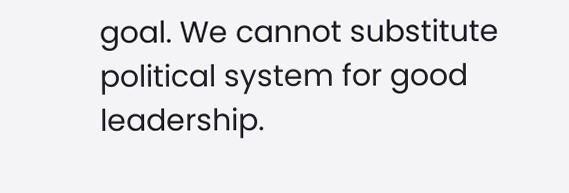goal. We cannot substitute political system for good leadership.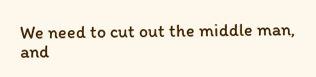We need to cut out the middle man, and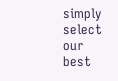simply select our best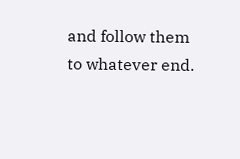and follow them to whatever end.